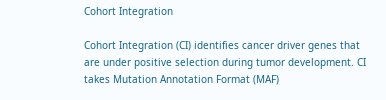Cohort Integration

Cohort Integration (CI) identifies cancer driver genes that are under positive selection during tumor development. CI takes Mutation Annotation Format (MAF)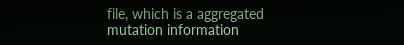file, which is a aggregated mutation information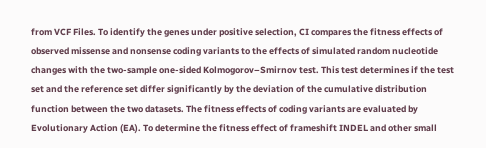from VCF Files. To identify the genes under positive selection, CI compares the fitness effects of observed missense and nonsense coding variants to the effects of simulated random nucleotide changes with the two-sample one-sided Kolmogorov–Smirnov test. This test determines if the test set and the reference set differ significantly by the deviation of the cumulative distribution function between the two datasets. The fitness effects of coding variants are evaluated by Evolutionary Action (EA). To determine the fitness effect of frameshift INDEL and other small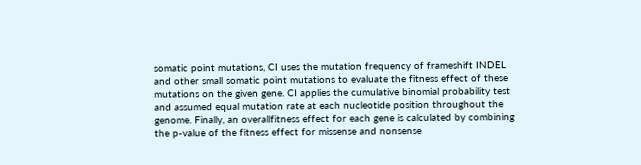somatic point mutations, CI uses the mutation frequency of frameshift INDEL and other small somatic point mutations to evaluate the fitness effect of these mutations on the given gene. CI applies the cumulative binomial probability test and assumed equal mutation rate at each nucleotide position throughout the genome. Finally, an overallfitness effect for each gene is calculated by combining the p-value of the fitness effect for missense and nonsense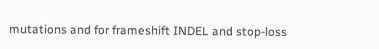mutations and for frameshift INDEL and stop-loss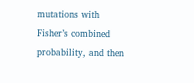mutations with Fisher’s combined probability, and then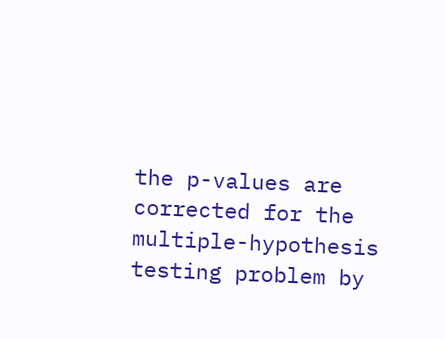the p-values are corrected for the multiple-hypothesis testing problem by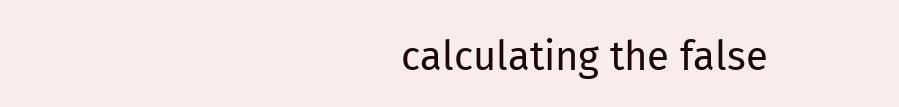calculating the false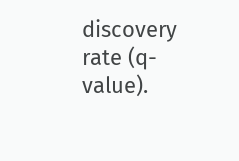discovery rate (q-value).